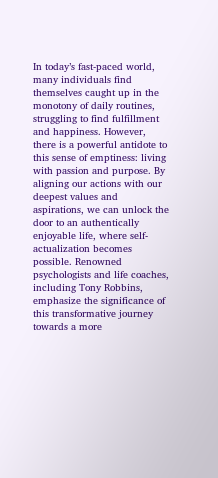In today’s fast-paced world, many individuals find themselves caught up in the monotony of daily routines, struggling to find fulfillment and happiness. However, there is a powerful antidote to this sense of emptiness: living with passion and purpose. By aligning our actions with our deepest values and aspirations, we can unlock the door to an authentically enjoyable life, where self-actualization becomes possible. Renowned psychologists and life coaches, including Tony Robbins, emphasize the significance of this transformative journey towards a more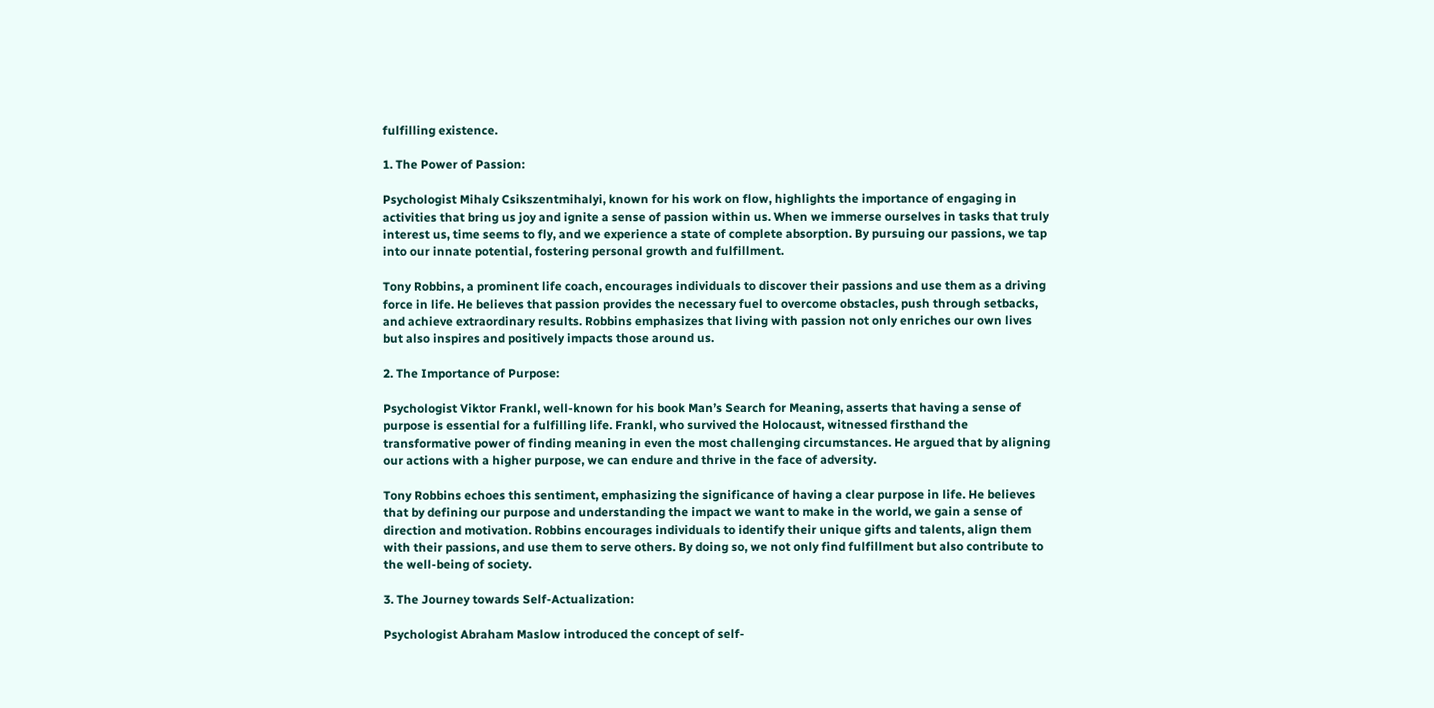fulfilling existence.

1. The Power of Passion:

Psychologist Mihaly Csikszentmihalyi, known for his work on flow, highlights the importance of engaging in activities that bring us joy and ignite a sense of passion within us. When we immerse ourselves in tasks that truly interest us, time seems to fly, and we experience a state of complete absorption. By pursuing our passions, we tap into our innate potential, fostering personal growth and fulfillment.

Tony Robbins, a prominent life coach, encourages individuals to discover their passions and use them as a driving force in life. He believes that passion provides the necessary fuel to overcome obstacles, push through setbacks, and achieve extraordinary results. Robbins emphasizes that living with passion not only enriches our own lives but also inspires and positively impacts those around us.

2. The Importance of Purpose:

Psychologist Viktor Frankl, well-known for his book Man’s Search for Meaning, asserts that having a sense of purpose is essential for a fulfilling life. Frankl, who survived the Holocaust, witnessed firsthand the transformative power of finding meaning in even the most challenging circumstances. He argued that by aligning our actions with a higher purpose, we can endure and thrive in the face of adversity.

Tony Robbins echoes this sentiment, emphasizing the significance of having a clear purpose in life. He believes that by defining our purpose and understanding the impact we want to make in the world, we gain a sense of direction and motivation. Robbins encourages individuals to identify their unique gifts and talents, align them with their passions, and use them to serve others. By doing so, we not only find fulfillment but also contribute to the well-being of society.

3. The Journey towards Self-Actualization:

Psychologist Abraham Maslow introduced the concept of self-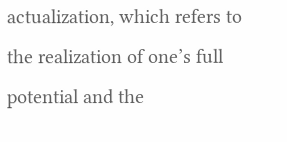actualization, which refers to the realization of one’s full potential and the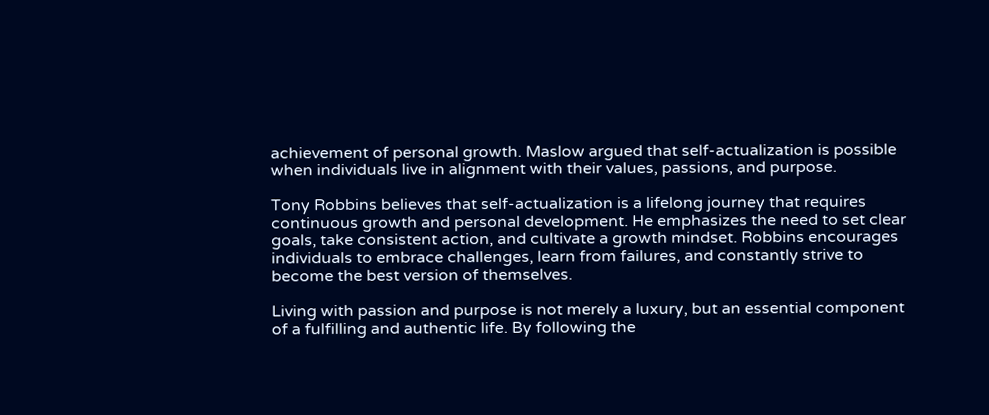achievement of personal growth. Maslow argued that self-actualization is possible when individuals live in alignment with their values, passions, and purpose.

Tony Robbins believes that self-actualization is a lifelong journey that requires continuous growth and personal development. He emphasizes the need to set clear goals, take consistent action, and cultivate a growth mindset. Robbins encourages individuals to embrace challenges, learn from failures, and constantly strive to become the best version of themselves.

Living with passion and purpose is not merely a luxury, but an essential component of a fulfilling and authentic life. By following the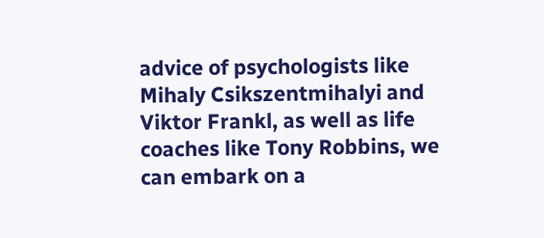advice of psychologists like Mihaly Csikszentmihalyi and Viktor Frankl, as well as life coaches like Tony Robbins, we can embark on a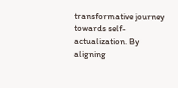transformative journey towards self-actualization. By aligning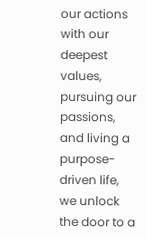our actions with our deepest values, pursuing our passions, and living a purpose-driven life, we unlock the door to a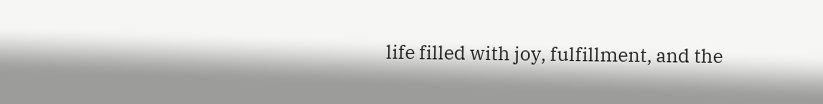life filled with joy, fulfillment, and the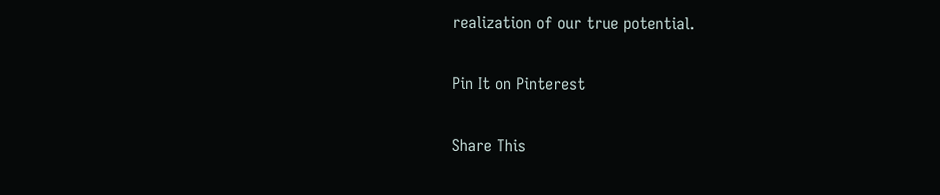realization of our true potential.

Pin It on Pinterest

Share This